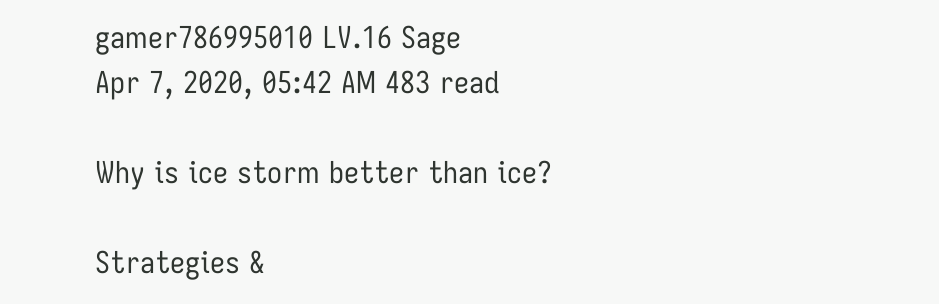gamer786995010 LV.16 Sage
Apr 7, 2020, 05:42 AM 483 read

Why is ice storm better than ice?

Strategies &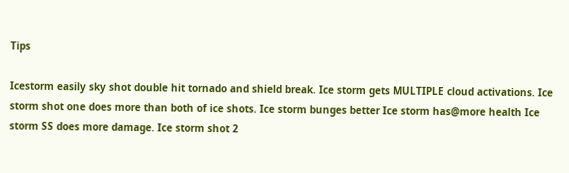Tips

Icestorm easily sky shot double hit tornado and shield break. Ice storm gets MULTIPLE cloud activations. Ice storm shot one does more than both of ice shots. Ice storm bunges better Ice storm has@more health Ice storm SS does more damage. Ice storm shot 2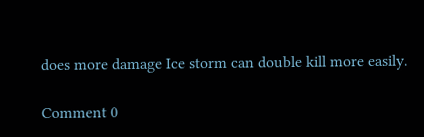does more damage Ice storm can double kill more easily.

Comment 0